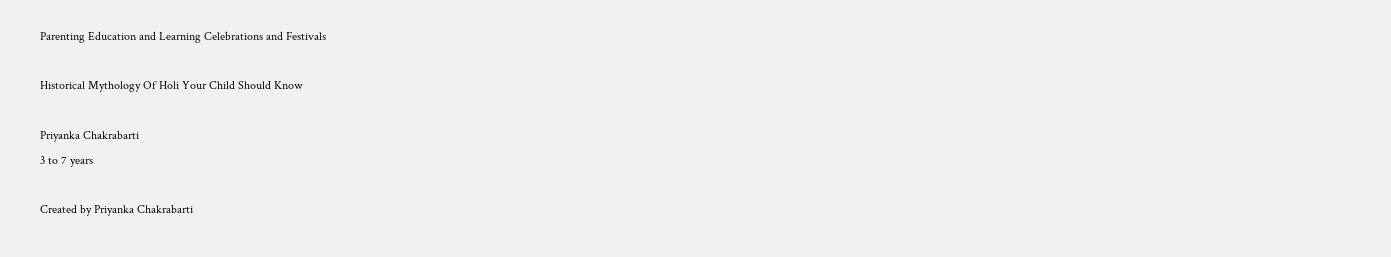Parenting Education and Learning Celebrations and Festivals

Historical Mythology Of Holi Your Child Should Know

Priyanka Chakrabarti
3 to 7 years

Created by Priyanka Chakrabarti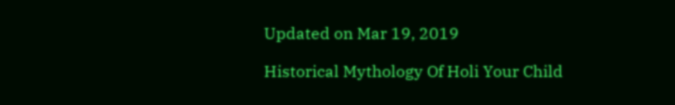Updated on Mar 19, 2019

Historical Mythology Of Holi Your Child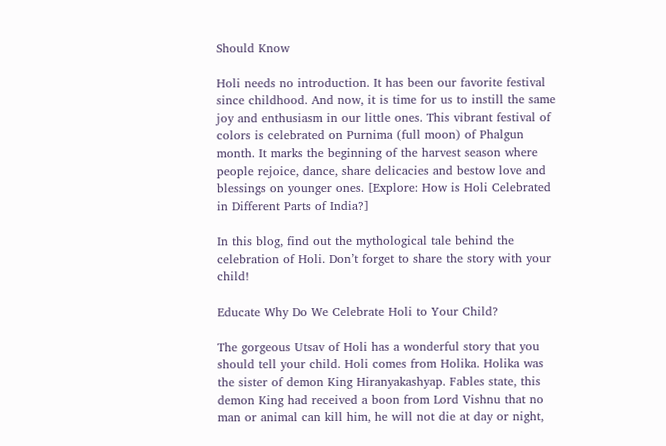Should Know

Holi needs no introduction. It has been our favorite festival since childhood. And now, it is time for us to instill the same joy and enthusiasm in our little ones. This vibrant festival of colors is celebrated on Purnima (full moon) of Phalgun month. It marks the beginning of the harvest season where people rejoice, dance, share delicacies and bestow love and blessings on younger ones. [Explore: How is Holi Celebrated in Different Parts of India?]

In this blog, find out the mythological tale behind the celebration of Holi. Don’t forget to share the story with your child!

Educate Why Do We Celebrate Holi to Your Child?

The gorgeous Utsav of Holi has a wonderful story that you should tell your child. Holi comes from Holika. Holika was the sister of demon King Hiranyakashyap. Fables state, this demon King had received a boon from Lord Vishnu that no man or animal can kill him, he will not die at day or night,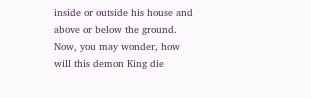inside or outside his house and above or below the ground. Now, you may wonder, how will this demon King die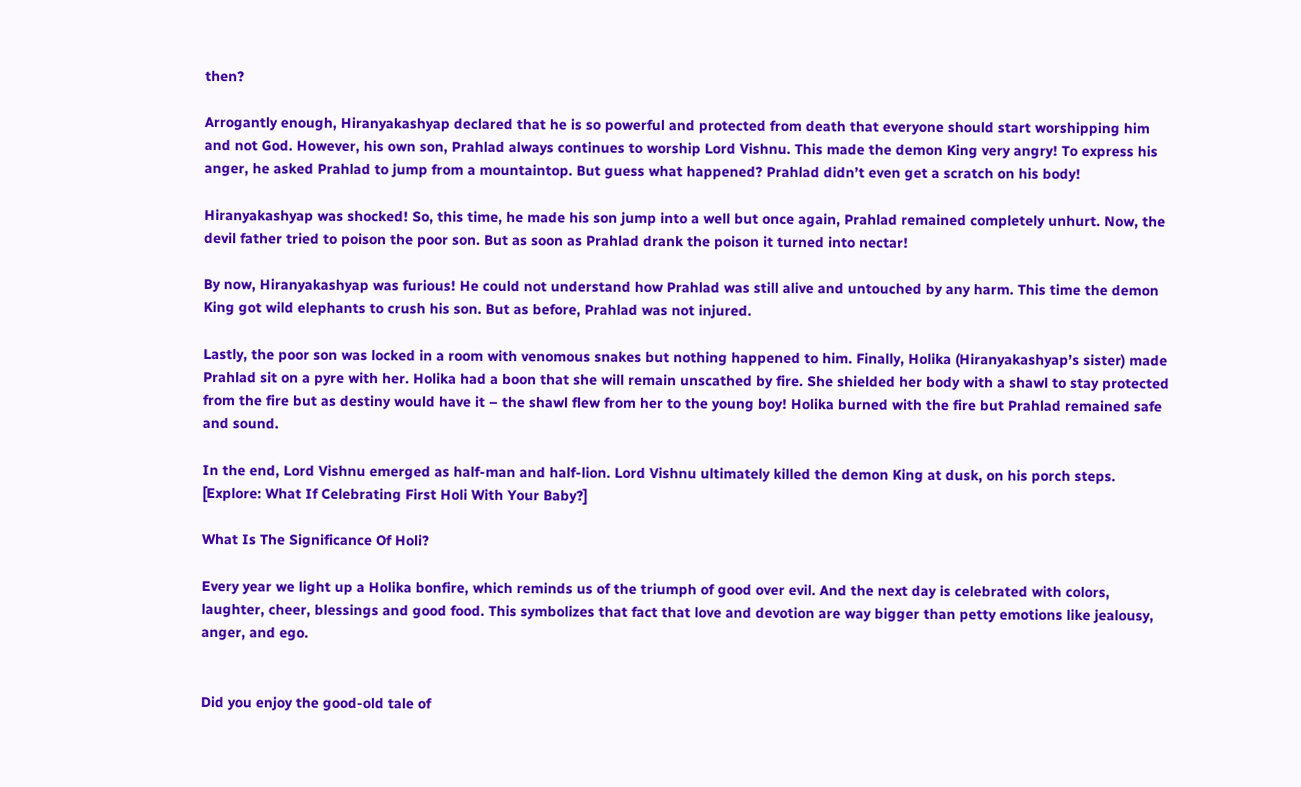then?

Arrogantly enough, Hiranyakashyap declared that he is so powerful and protected from death that everyone should start worshipping him and not God. However, his own son, Prahlad always continues to worship Lord Vishnu. This made the demon King very angry! To express his anger, he asked Prahlad to jump from a mountaintop. But guess what happened? Prahlad didn’t even get a scratch on his body!

Hiranyakashyap was shocked! So, this time, he made his son jump into a well but once again, Prahlad remained completely unhurt. Now, the devil father tried to poison the poor son. But as soon as Prahlad drank the poison it turned into nectar!

By now, Hiranyakashyap was furious! He could not understand how Prahlad was still alive and untouched by any harm. This time the demon King got wild elephants to crush his son. But as before, Prahlad was not injured.

Lastly, the poor son was locked in a room with venomous snakes but nothing happened to him. Finally, Holika (Hiranyakashyap’s sister) made Prahlad sit on a pyre with her. Holika had a boon that she will remain unscathed by fire. She shielded her body with a shawl to stay protected from the fire but as destiny would have it – the shawl flew from her to the young boy! Holika burned with the fire but Prahlad remained safe and sound.

In the end, Lord Vishnu emerged as half-man and half-lion. Lord Vishnu ultimately killed the demon King at dusk, on his porch steps. [Explore: What If Celebrating First Holi With Your Baby?]

What Is The Significance Of Holi?

Every year we light up a Holika bonfire, which reminds us of the triumph of good over evil. And the next day is celebrated with colors, laughter, cheer, blessings and good food. This symbolizes that fact that love and devotion are way bigger than petty emotions like jealousy, anger, and ego.


Did you enjoy the good-old tale of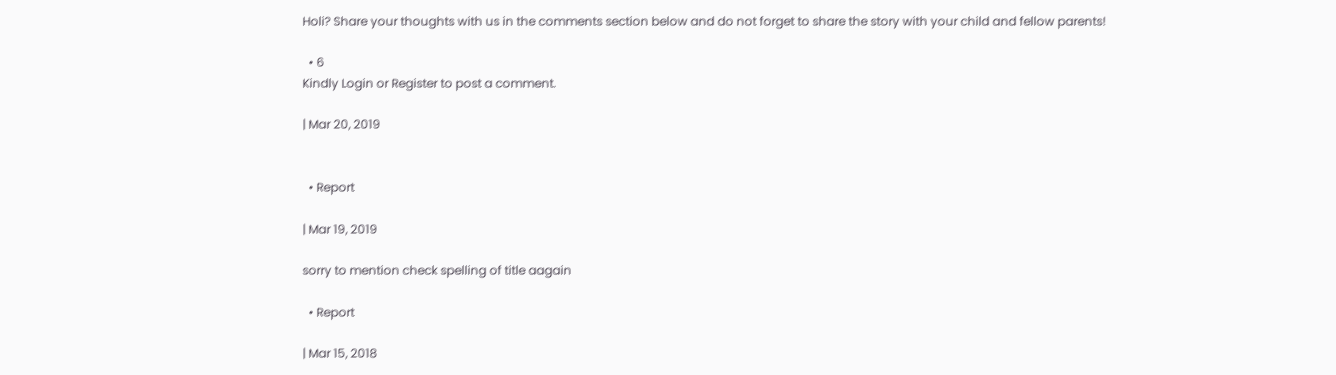Holi? Share your thoughts with us in the comments section below and do not forget to share the story with your child and fellow parents!

  • 6
Kindly Login or Register to post a comment.

| Mar 20, 2019


  • Report

| Mar 19, 2019

sorry to mention check spelling of title aagain

  • Report

| Mar 15, 2018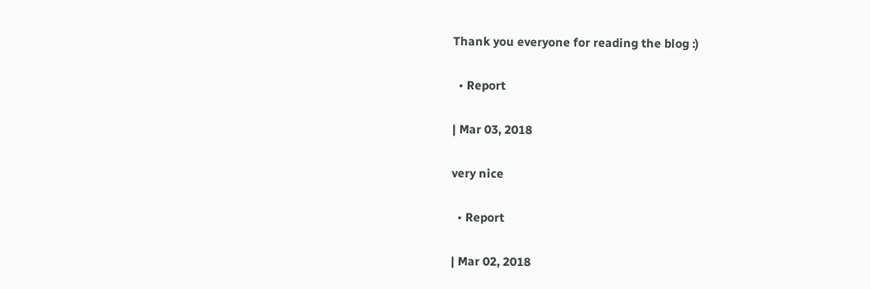Thank you everyone for reading the blog :)

  • Report

| Mar 03, 2018

very nice

  • Report

| Mar 02, 2018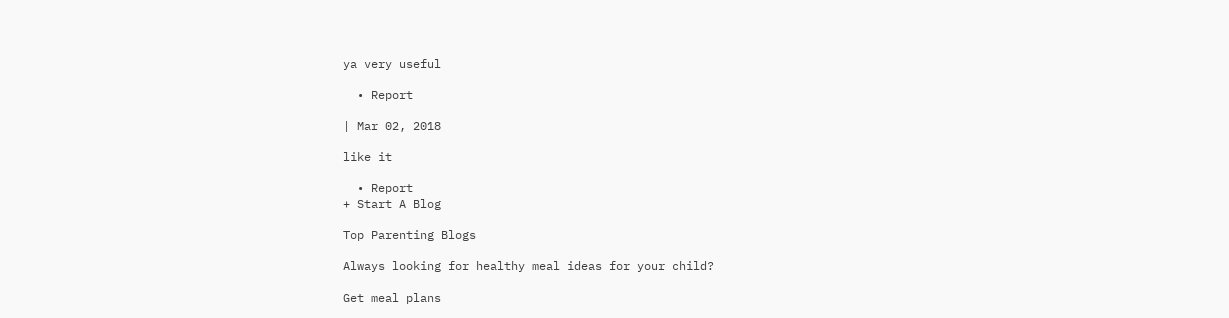ya very useful

  • Report

| Mar 02, 2018

like it

  • Report
+ Start A Blog

Top Parenting Blogs

Always looking for healthy meal ideas for your child?

Get meal plans